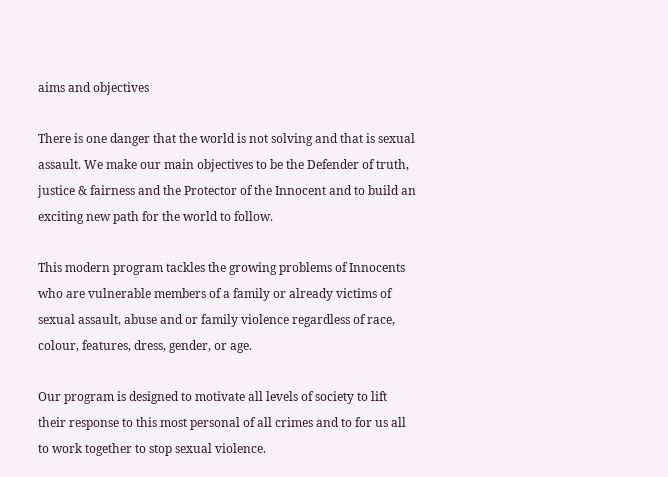aims and objectives

There is one danger that the world is not solving and that is sexual assault. We make our main objectives to be the Defender of truth, justice & fairness and the Protector of the Innocent and to build an exciting new path for the world to follow.

This modern program tackles the growing problems of Innocents who are vulnerable members of a family or already victims of sexual assault, abuse and or family violence regardless of race, colour, features, dress, gender, or age.

Our program is designed to motivate all levels of society to lift their response to this most personal of all crimes and to for us all to work together to stop sexual violence.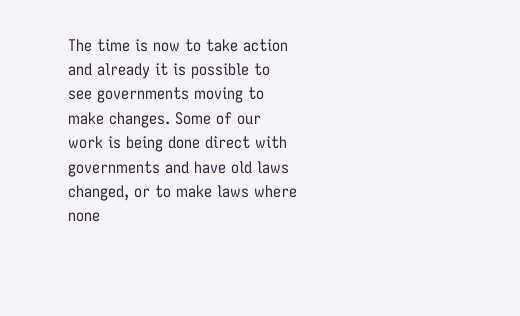The time is now to take action and already it is possible to see governments moving to make changes. Some of our work is being done direct with governments and have old laws changed, or to make laws where none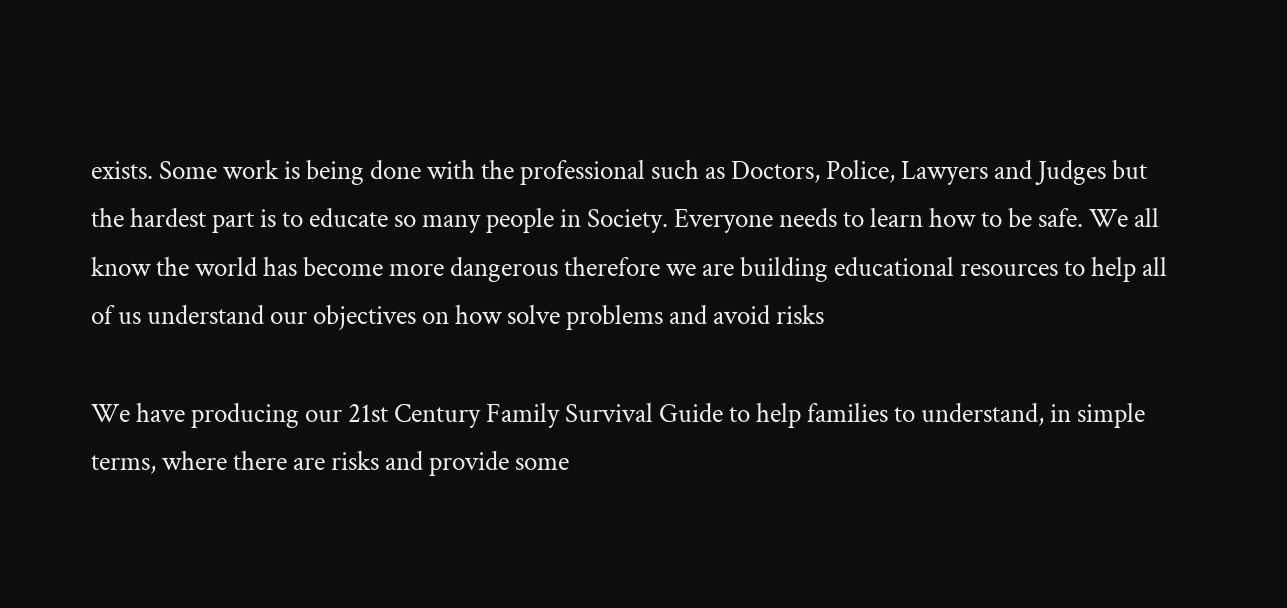exists. Some work is being done with the professional such as Doctors, Police, Lawyers and Judges but the hardest part is to educate so many people in Society. Everyone needs to learn how to be safe. We all know the world has become more dangerous therefore we are building educational resources to help all of us understand our objectives on how solve problems and avoid risks

We have producing our 21st Century Family Survival Guide to help families to understand, in simple terms, where there are risks and provide some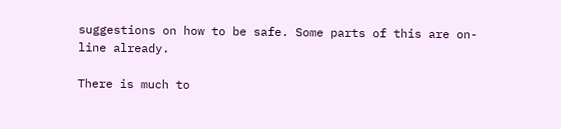suggestions on how to be safe. Some parts of this are on-line already.

There is much to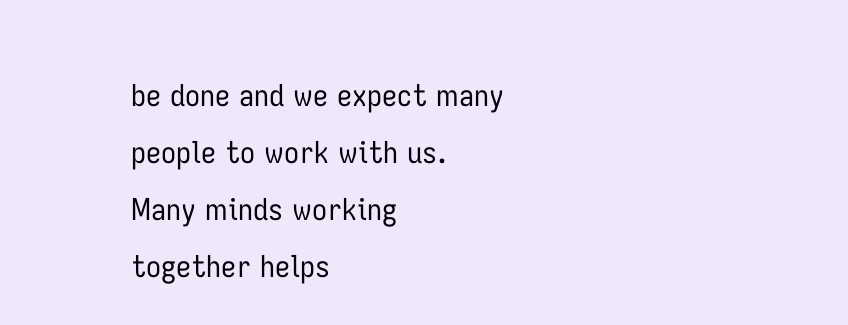be done and we expect many people to work with us. Many minds working together helps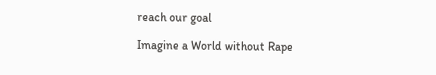reach our goal

Imagine a World without Rape